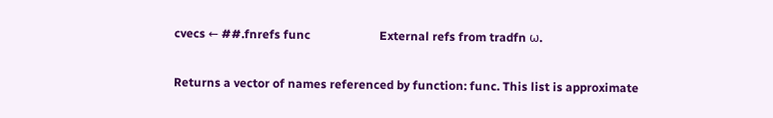cvecs ← ##.fnrefs func                       External refs from tradfn ⍵.

Returns a vector of names referenced by function: func. This list is approximate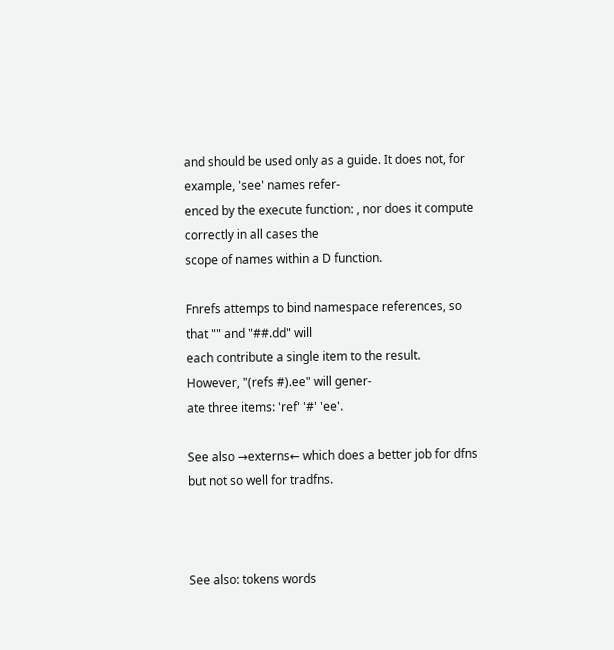and should be used only as a guide. It does not, for example, 'see' names refer-
enced by the execute function: , nor does it compute correctly in all cases the
scope of names within a D function.

Fnrefs attemps to bind namespace references, so that "" and "##.dd" will
each contribute a single item to the result.  However, "(refs #).ee" will gener-
ate three items: 'ref' '#' 'ee'.

See also →externs← which does a better job for dfns but not so well for tradfns.



See also: tokens words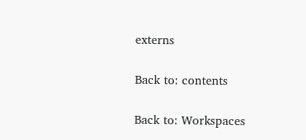externs

Back to: contents

Back to: Workspaces